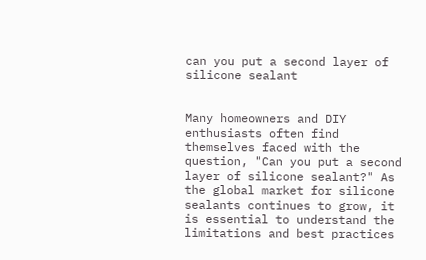can you put a second layer of silicone sealant


Many homeowners and DIY enthusiasts often find themselves faced with the question, "Can you put a second layer of silicone sealant?" As the global market for silicone sealants continues to grow, it is essential to understand the limitations and best practices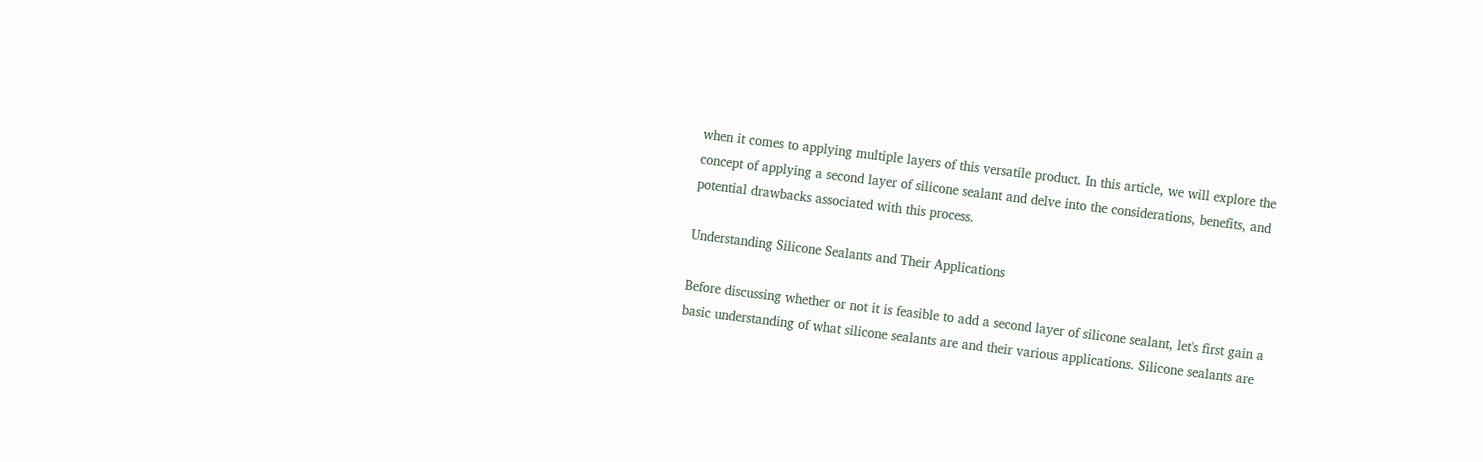when it comes to applying multiple layers of this versatile product. In this article, we will explore the concept of applying a second layer of silicone sealant and delve into the considerations, benefits, and potential drawbacks associated with this process.

Understanding Silicone Sealants and Their Applications

Before discussing whether or not it is feasible to add a second layer of silicone sealant, let's first gain a basic understanding of what silicone sealants are and their various applications. Silicone sealants are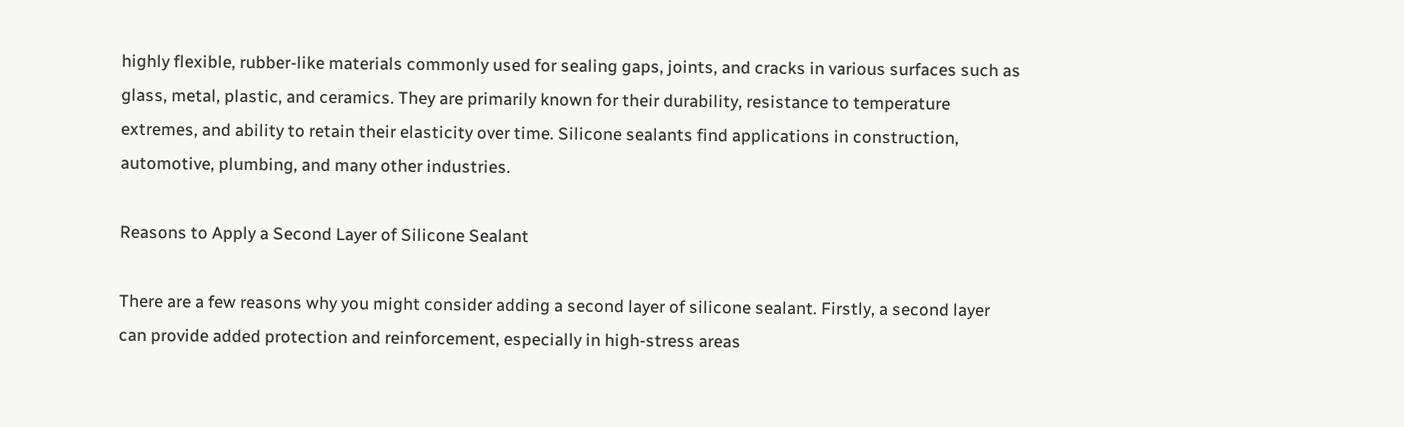highly flexible, rubber-like materials commonly used for sealing gaps, joints, and cracks in various surfaces such as glass, metal, plastic, and ceramics. They are primarily known for their durability, resistance to temperature extremes, and ability to retain their elasticity over time. Silicone sealants find applications in construction, automotive, plumbing, and many other industries.

Reasons to Apply a Second Layer of Silicone Sealant

There are a few reasons why you might consider adding a second layer of silicone sealant. Firstly, a second layer can provide added protection and reinforcement, especially in high-stress areas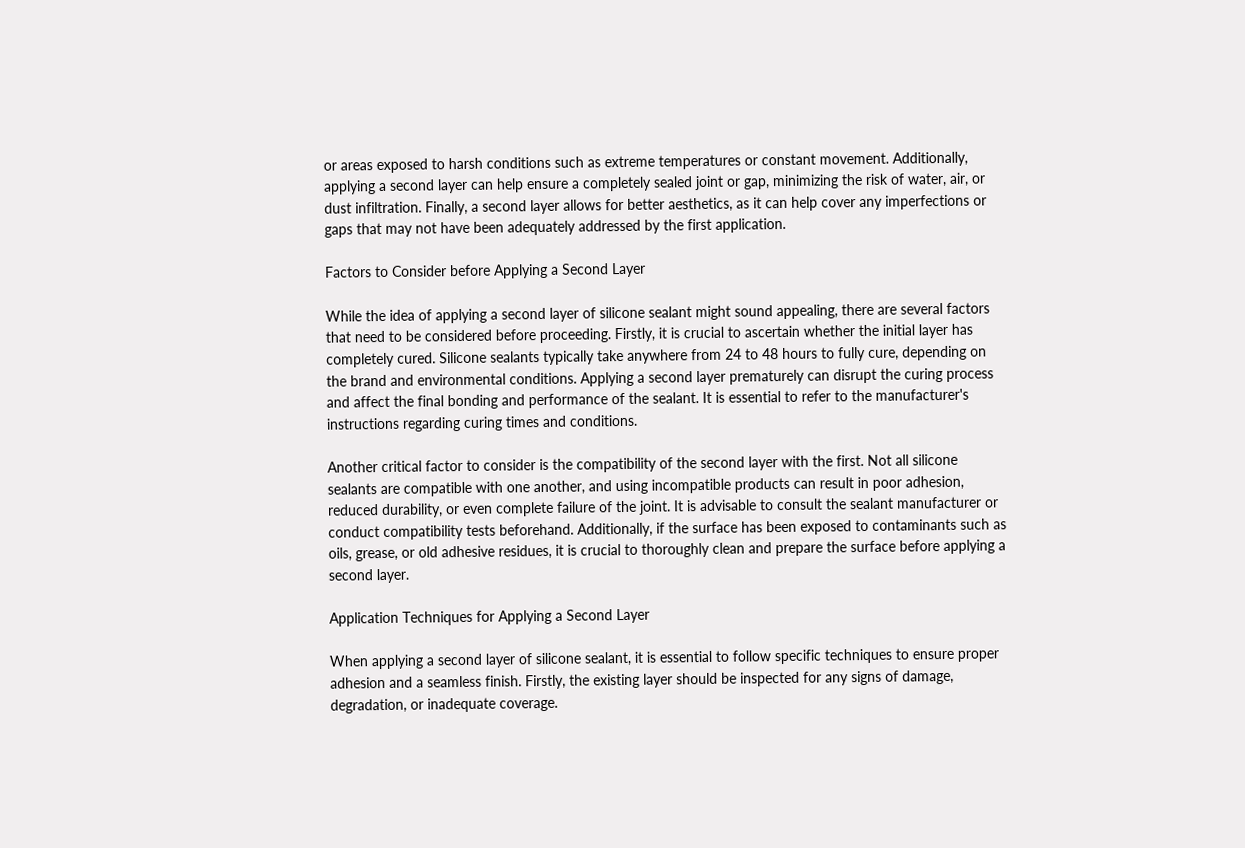or areas exposed to harsh conditions such as extreme temperatures or constant movement. Additionally, applying a second layer can help ensure a completely sealed joint or gap, minimizing the risk of water, air, or dust infiltration. Finally, a second layer allows for better aesthetics, as it can help cover any imperfections or gaps that may not have been adequately addressed by the first application.

Factors to Consider before Applying a Second Layer

While the idea of applying a second layer of silicone sealant might sound appealing, there are several factors that need to be considered before proceeding. Firstly, it is crucial to ascertain whether the initial layer has completely cured. Silicone sealants typically take anywhere from 24 to 48 hours to fully cure, depending on the brand and environmental conditions. Applying a second layer prematurely can disrupt the curing process and affect the final bonding and performance of the sealant. It is essential to refer to the manufacturer's instructions regarding curing times and conditions.

Another critical factor to consider is the compatibility of the second layer with the first. Not all silicone sealants are compatible with one another, and using incompatible products can result in poor adhesion, reduced durability, or even complete failure of the joint. It is advisable to consult the sealant manufacturer or conduct compatibility tests beforehand. Additionally, if the surface has been exposed to contaminants such as oils, grease, or old adhesive residues, it is crucial to thoroughly clean and prepare the surface before applying a second layer.

Application Techniques for Applying a Second Layer

When applying a second layer of silicone sealant, it is essential to follow specific techniques to ensure proper adhesion and a seamless finish. Firstly, the existing layer should be inspected for any signs of damage, degradation, or inadequate coverage.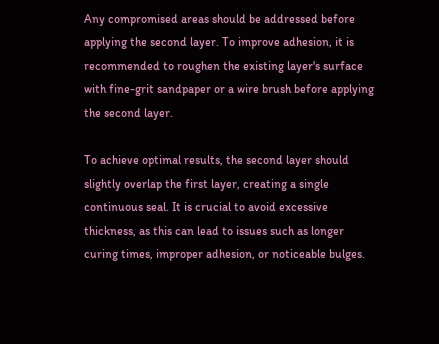Any compromised areas should be addressed before applying the second layer. To improve adhesion, it is recommended to roughen the existing layer's surface with fine-grit sandpaper or a wire brush before applying the second layer.

To achieve optimal results, the second layer should slightly overlap the first layer, creating a single continuous seal. It is crucial to avoid excessive thickness, as this can lead to issues such as longer curing times, improper adhesion, or noticeable bulges.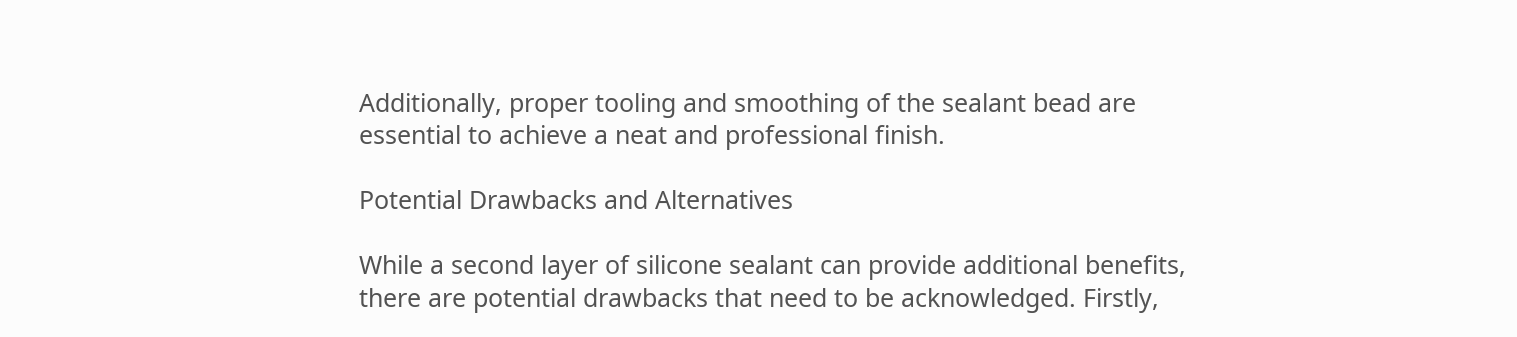Additionally, proper tooling and smoothing of the sealant bead are essential to achieve a neat and professional finish.

Potential Drawbacks and Alternatives

While a second layer of silicone sealant can provide additional benefits, there are potential drawbacks that need to be acknowledged. Firstly,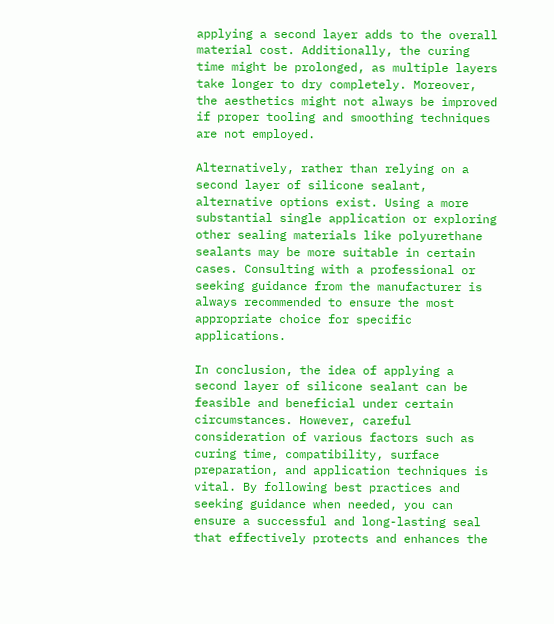applying a second layer adds to the overall material cost. Additionally, the curing time might be prolonged, as multiple layers take longer to dry completely. Moreover, the aesthetics might not always be improved if proper tooling and smoothing techniques are not employed.

Alternatively, rather than relying on a second layer of silicone sealant, alternative options exist. Using a more substantial single application or exploring other sealing materials like polyurethane sealants may be more suitable in certain cases. Consulting with a professional or seeking guidance from the manufacturer is always recommended to ensure the most appropriate choice for specific applications.

In conclusion, the idea of applying a second layer of silicone sealant can be feasible and beneficial under certain circumstances. However, careful consideration of various factors such as curing time, compatibility, surface preparation, and application techniques is vital. By following best practices and seeking guidance when needed, you can ensure a successful and long-lasting seal that effectively protects and enhances the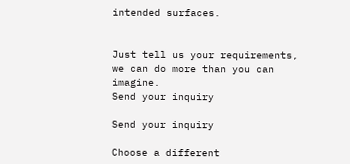intended surfaces.


Just tell us your requirements, we can do more than you can imagine.
Send your inquiry

Send your inquiry

Choose a different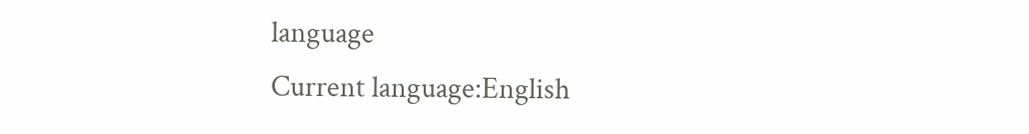language
Current language:English